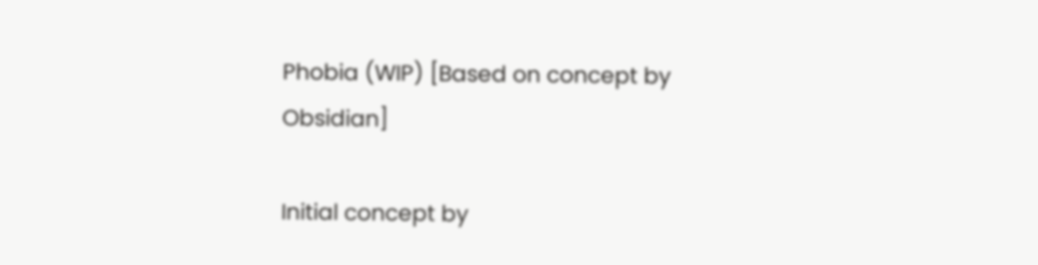Phobia (WIP) [Based on concept by Obsidian]

Initial concept by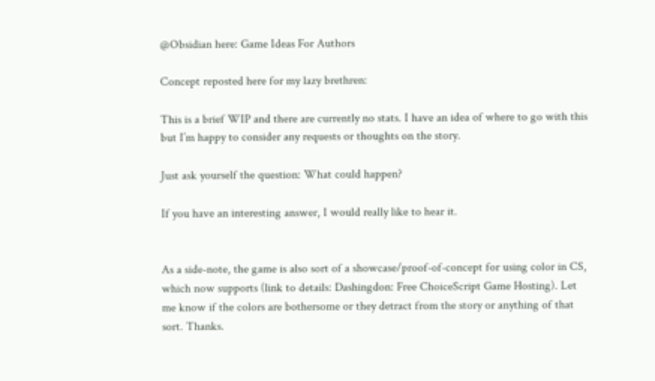@Obsidian here: Game Ideas For Authors

Concept reposted here for my lazy brethren:

This is a brief WIP and there are currently no stats. I have an idea of where to go with this but I’m happy to consider any requests or thoughts on the story.

Just ask yourself the question: What could happen?

If you have an interesting answer, I would really like to hear it.


As a side-note, the game is also sort of a showcase/proof-of-concept for using color in CS, which now supports (link to details: Dashingdon: Free ChoiceScript Game Hosting). Let me know if the colors are bothersome or they detract from the story or anything of that sort. Thanks.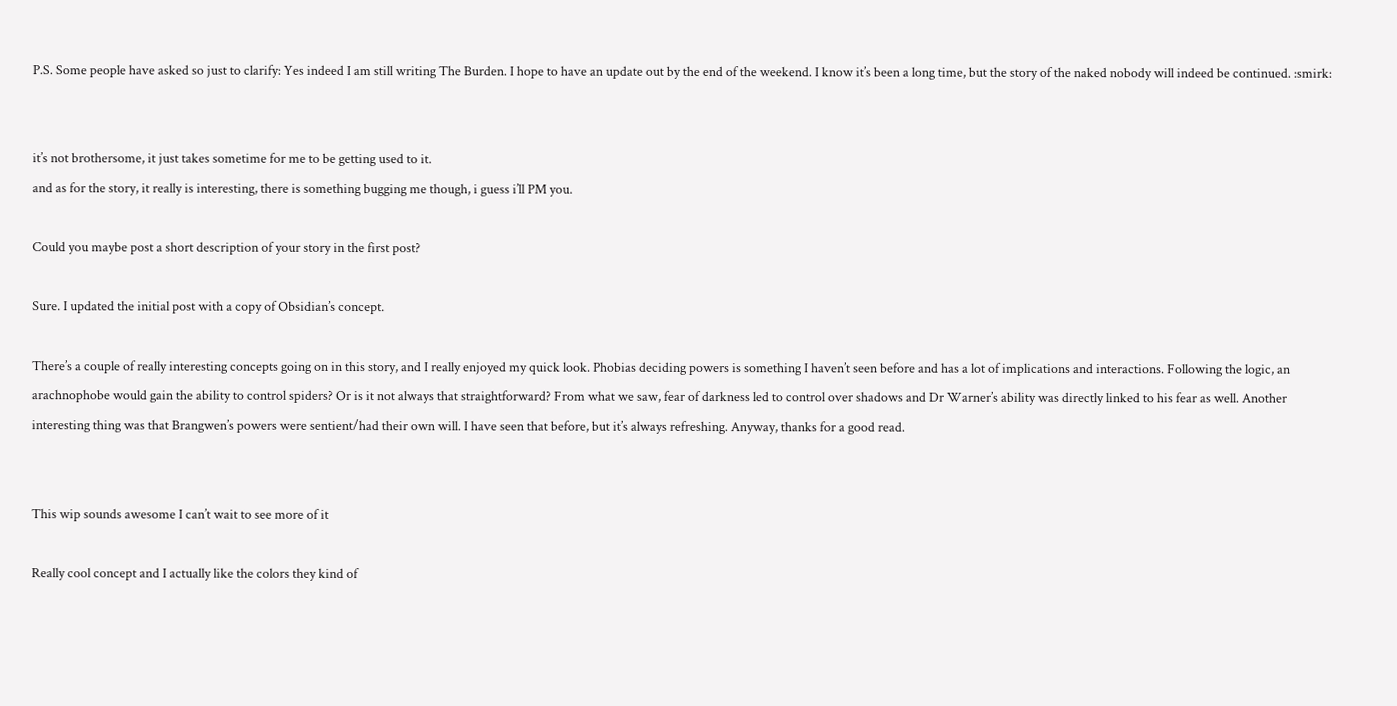P.S. Some people have asked so just to clarify: Yes indeed I am still writing The Burden. I hope to have an update out by the end of the weekend. I know it’s been a long time, but the story of the naked nobody will indeed be continued. :smirk:


it’s not brothersome, it just takes sometime for me to be getting used to it.
and as for the story, it really is interesting, there is something bugging me though, i guess i’ll PM you.

Could you maybe post a short description of your story in the first post?

Sure. I updated the initial post with a copy of Obsidian’s concept.

There’s a couple of really interesting concepts going on in this story, and I really enjoyed my quick look. Phobias deciding powers is something I haven’t seen before and has a lot of implications and interactions. Following the logic, an arachnophobe would gain the ability to control spiders? Or is it not always that straightforward? From what we saw, fear of darkness led to control over shadows and Dr Warner’s ability was directly linked to his fear as well. Another interesting thing was that Brangwen’s powers were sentient/had their own will. I have seen that before, but it’s always refreshing. Anyway, thanks for a good read.


This wip sounds awesome I can’t wait to see more of it

Really cool concept and I actually like the colors they kind of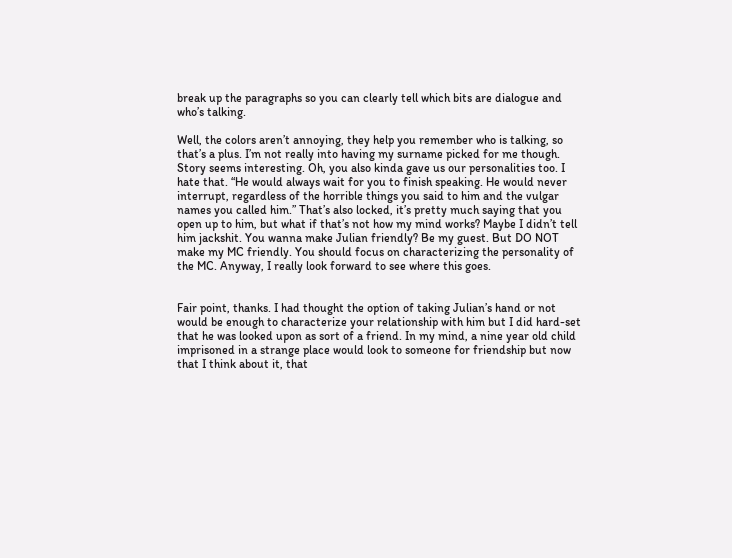break up the paragraphs so you can clearly tell which bits are dialogue and who’s talking.

Well, the colors aren’t annoying, they help you remember who is talking, so that’s a plus. I’m not really into having my surname picked for me though. Story seems interesting. Oh, you also kinda gave us our personalities too. I hate that. “He would always wait for you to finish speaking. He would never interrupt, regardless of the horrible things you said to him and the vulgar names you called him.” That’s also locked, it’s pretty much saying that you open up to him, but what if that’s not how my mind works? Maybe I didn’t tell him jackshit. You wanna make Julian friendly? Be my guest. But DO NOT make my MC friendly. You should focus on characterizing the personality of the MC. Anyway, I really look forward to see where this goes.


Fair point, thanks. I had thought the option of taking Julian’s hand or not would be enough to characterize your relationship with him but I did hard-set that he was looked upon as sort of a friend. In my mind, a nine year old child imprisoned in a strange place would look to someone for friendship but now that I think about it, that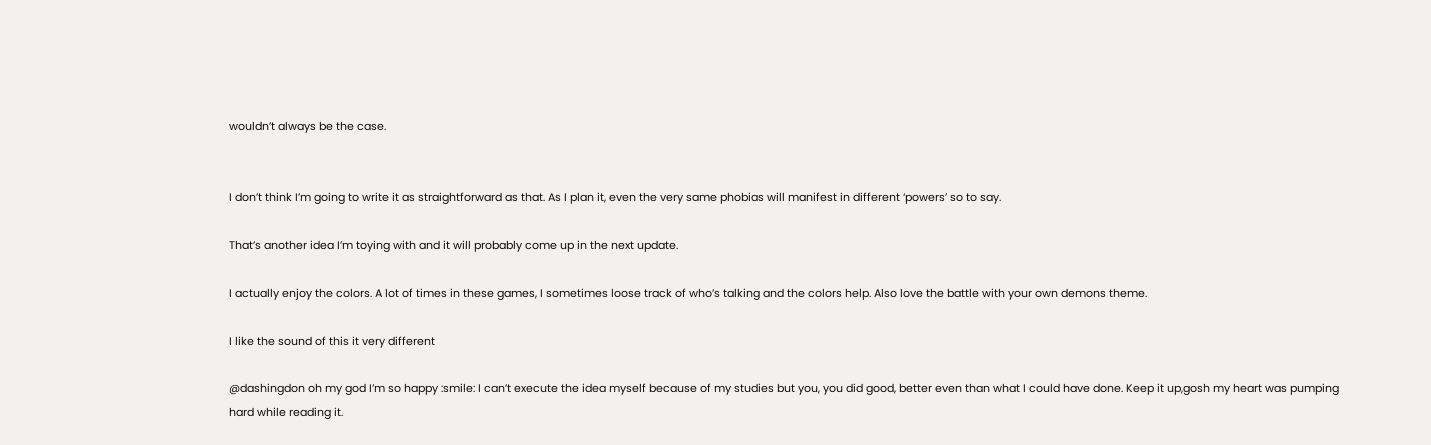wouldn’t always be the case.


I don’t think I’m going to write it as straightforward as that. As I plan it, even the very same phobias will manifest in different ‘powers’ so to say.

That’s another idea I’m toying with and it will probably come up in the next update.

I actually enjoy the colors. A lot of times in these games, I sometimes loose track of who’s talking and the colors help. Also love the battle with your own demons theme.

I like the sound of this it very different

@dashingdon oh my god I’m so happy :smile: I can’t execute the idea myself because of my studies but you, you did good, better even than what I could have done. Keep it up,gosh my heart was pumping hard while reading it.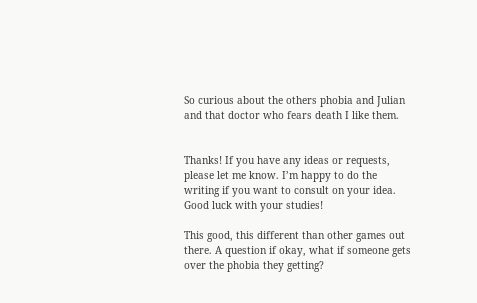So curious about the others phobia and Julian and that doctor who fears death I like them.


Thanks! If you have any ideas or requests, please let me know. I’m happy to do the writing if you want to consult on your idea. Good luck with your studies!

This good, this different than other games out there. A question if okay, what if someone gets over the phobia they getting?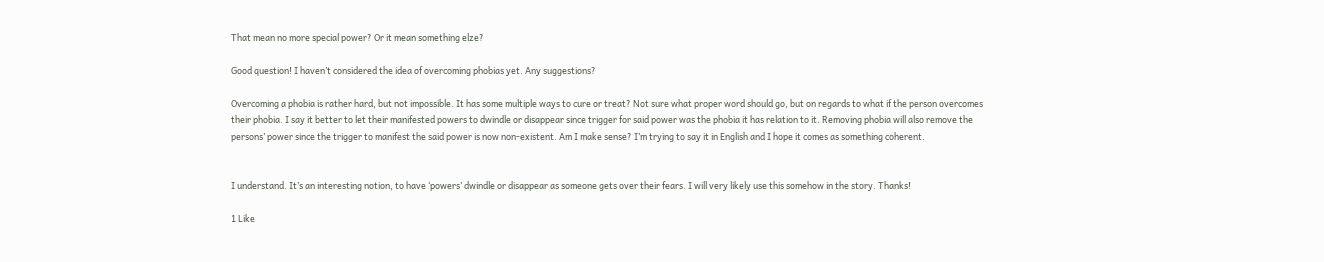That mean no more special power? Or it mean something elze?

Good question! I haven’t considered the idea of overcoming phobias yet. Any suggestions?

Overcoming a phobia is rather hard, but not impossible. It has some multiple ways to cure or treat? Not sure what proper word should go, but on regards to what if the person overcomes their phobia. I say it better to let their manifested powers to dwindle or disappear since trigger for said power was the phobia it has relation to it. Removing phobia will also remove the persons’ power since the trigger to manifest the said power is now non-existent. Am I make sense? I’m trying to say it in English and I hope it comes as something coherent.


I understand. It’s an interesting notion, to have ‘powers’ dwindle or disappear as someone gets over their fears. I will very likely use this somehow in the story. Thanks!

1 Like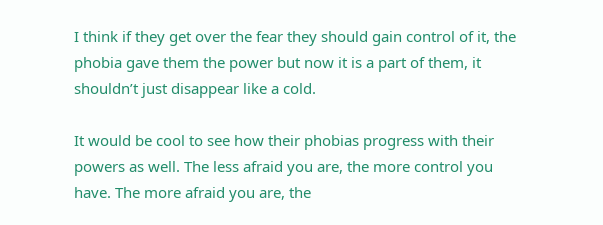I think if they get over the fear they should gain control of it, the phobia gave them the power but now it is a part of them, it shouldn’t just disappear like a cold.

It would be cool to see how their phobias progress with their powers as well. The less afraid you are, the more control you have. The more afraid you are, the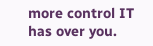more control IT has over you.